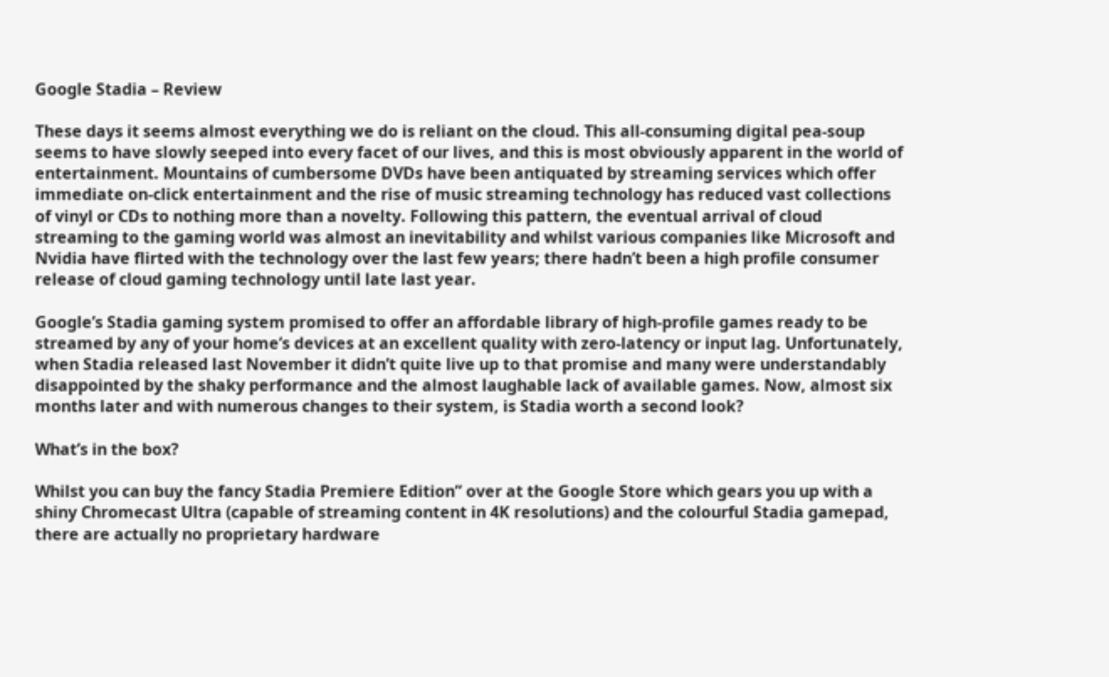Google Stadia – Review

These days it seems almost everything we do is reliant on the cloud. This all-consuming digital pea-soup seems to have slowly seeped into every facet of our lives, and this is most obviously apparent in the world of entertainment. Mountains of cumbersome DVDs have been antiquated by streaming services which offer immediate on-click entertainment and the rise of music streaming technology has reduced vast collections of vinyl or CDs to nothing more than a novelty. Following this pattern, the eventual arrival of cloud streaming to the gaming world was almost an inevitability and whilst various companies like Microsoft and Nvidia have flirted with the technology over the last few years; there hadn’t been a high profile consumer release of cloud gaming technology until late last year.

Google’s Stadia gaming system promised to offer an affordable library of high-profile games ready to be streamed by any of your home’s devices at an excellent quality with zero-latency or input lag. Unfortunately, when Stadia released last November it didn’t quite live up to that promise and many were understandably disappointed by the shaky performance and the almost laughable lack of available games. Now, almost six months later and with numerous changes to their system, is Stadia worth a second look?

What’s in the box?

Whilst you can buy the fancy Stadia Premiere Edition” over at the Google Store which gears you up with a shiny Chromecast Ultra (capable of streaming content in 4K resolutions) and the colourful Stadia gamepad, there are actually no proprietary hardware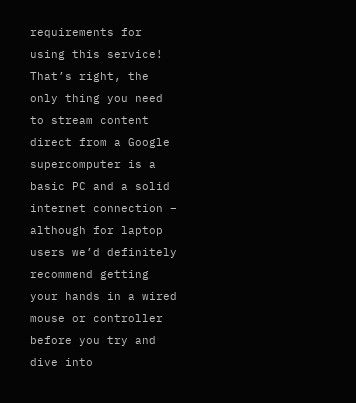requirements for using this service! That’s right, the only thing you need to stream content direct from a Google supercomputer is a basic PC and a solid internet connection – although for laptop users we’d definitely recommend getting your hands in a wired mouse or controller before you try and dive into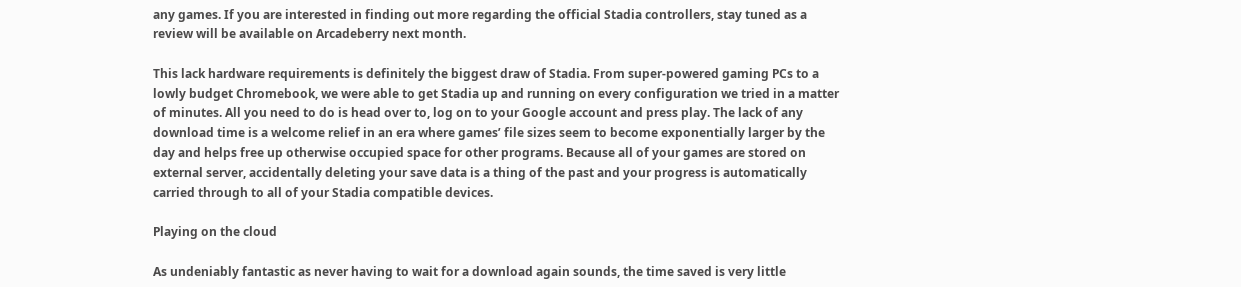any games. If you are interested in finding out more regarding the official Stadia controllers, stay tuned as a review will be available on Arcadeberry next month.

This lack hardware requirements is definitely the biggest draw of Stadia. From super-powered gaming PCs to a lowly budget Chromebook, we were able to get Stadia up and running on every configuration we tried in a matter of minutes. All you need to do is head over to, log on to your Google account and press play. The lack of any download time is a welcome relief in an era where games’ file sizes seem to become exponentially larger by the day and helps free up otherwise occupied space for other programs. Because all of your games are stored on external server, accidentally deleting your save data is a thing of the past and your progress is automatically carried through to all of your Stadia compatible devices.

Playing on the cloud

As undeniably fantastic as never having to wait for a download again sounds, the time saved is very little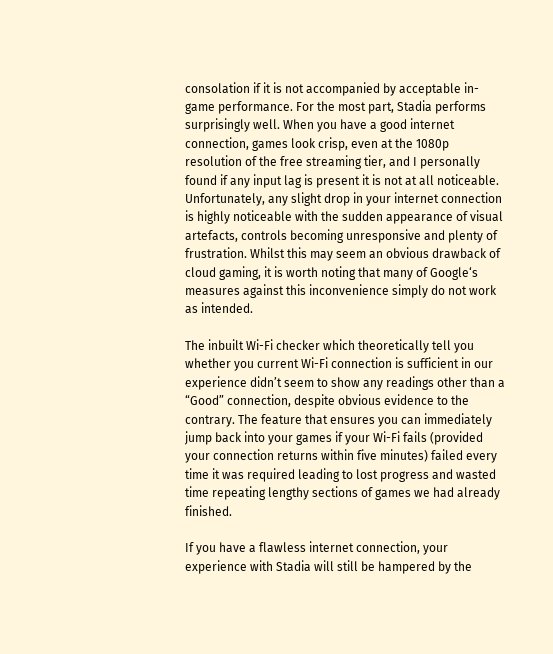consolation if it is not accompanied by acceptable in-game performance. For the most part, Stadia performs surprisingly well. When you have a good internet connection, games look crisp, even at the 1080p resolution of the free streaming tier, and I personally found if any input lag is present it is not at all noticeable. Unfortunately, any slight drop in your internet connection is highly noticeable with the sudden appearance of visual artefacts, controls becoming unresponsive and plenty of frustration. Whilst this may seem an obvious drawback of cloud gaming, it is worth noting that many of Google‘s measures against this inconvenience simply do not work as intended.

The inbuilt Wi-Fi checker which theoretically tell you whether you current Wi-Fi connection is sufficient in our experience didn’t seem to show any readings other than a “Good” connection, despite obvious evidence to the contrary. The feature that ensures you can immediately jump back into your games if your Wi-Fi fails (provided your connection returns within five minutes) failed every time it was required leading to lost progress and wasted time repeating lengthy sections of games we had already finished.

If you have a flawless internet connection, your experience with Stadia will still be hampered by the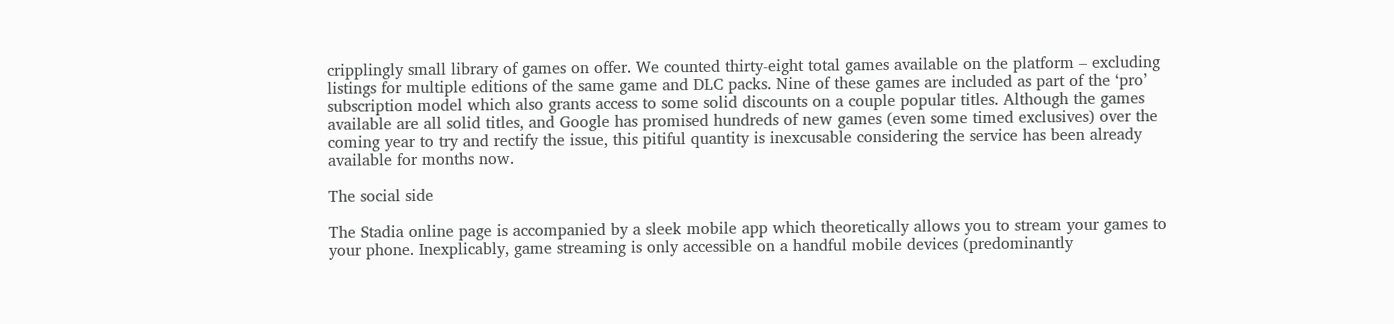cripplingly small library of games on offer. We counted thirty-eight total games available on the platform – excluding listings for multiple editions of the same game and DLC packs. Nine of these games are included as part of the ‘pro’ subscription model which also grants access to some solid discounts on a couple popular titles. Although the games available are all solid titles, and Google has promised hundreds of new games (even some timed exclusives) over the coming year to try and rectify the issue, this pitiful quantity is inexcusable considering the service has been already available for months now.

The social side

The Stadia online page is accompanied by a sleek mobile app which theoretically allows you to stream your games to your phone. Inexplicably, game streaming is only accessible on a handful mobile devices (predominantly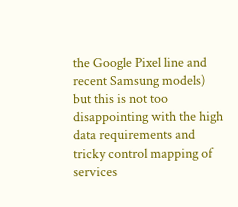the Google Pixel line and recent Samsung models) but this is not too disappointing with the high data requirements and tricky control mapping of services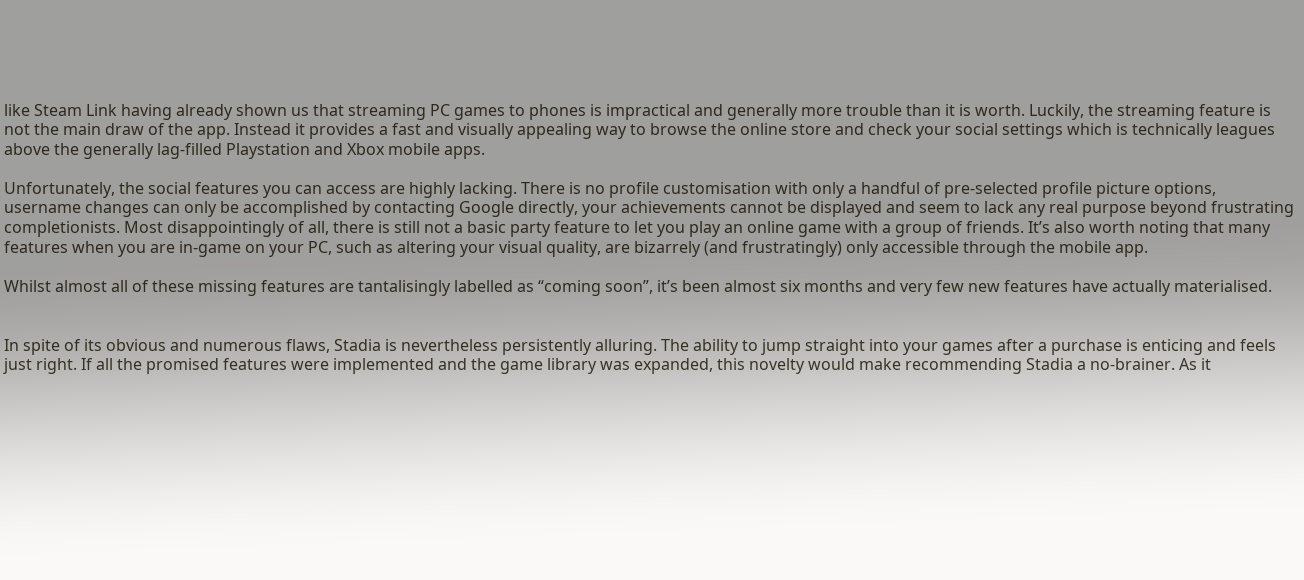like Steam Link having already shown us that streaming PC games to phones is impractical and generally more trouble than it is worth. Luckily, the streaming feature is not the main draw of the app. Instead it provides a fast and visually appealing way to browse the online store and check your social settings which is technically leagues above the generally lag-filled Playstation and Xbox mobile apps.

Unfortunately, the social features you can access are highly lacking. There is no profile customisation with only a handful of pre-selected profile picture options, username changes can only be accomplished by contacting Google directly, your achievements cannot be displayed and seem to lack any real purpose beyond frustrating completionists. Most disappointingly of all, there is still not a basic party feature to let you play an online game with a group of friends. It’s also worth noting that many features when you are in-game on your PC, such as altering your visual quality, are bizarrely (and frustratingly) only accessible through the mobile app.

Whilst almost all of these missing features are tantalisingly labelled as “coming soon”, it’s been almost six months and very few new features have actually materialised.


In spite of its obvious and numerous flaws, Stadia is nevertheless persistently alluring. The ability to jump straight into your games after a purchase is enticing and feels just right. If all the promised features were implemented and the game library was expanded, this novelty would make recommending Stadia a no-brainer. As it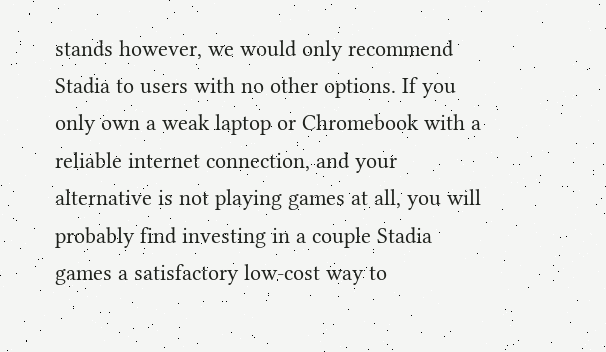stands however, we would only recommend Stadia to users with no other options. If you only own a weak laptop or Chromebook with a reliable internet connection, and your alternative is not playing games at all, you will probably find investing in a couple Stadia games a satisfactory low-cost way to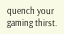quench your gaming thirst.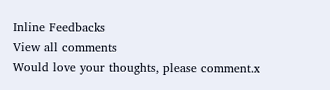Inline Feedbacks
View all comments
Would love your thoughts, please comment.x